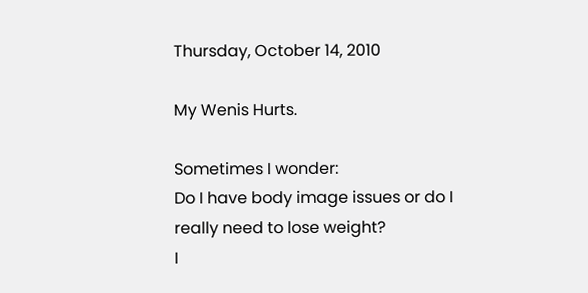Thursday, October 14, 2010

My Wenis Hurts.

Sometimes I wonder:
Do I have body image issues or do I really need to lose weight?
I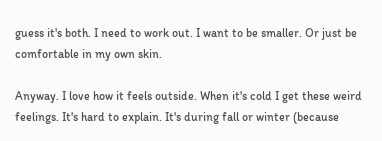guess it's both. I need to work out. I want to be smaller. Or just be comfortable in my own skin.

Anyway. I love how it feels outside. When it's cold I get these weird feelings. It's hard to explain. It's during fall or winter (because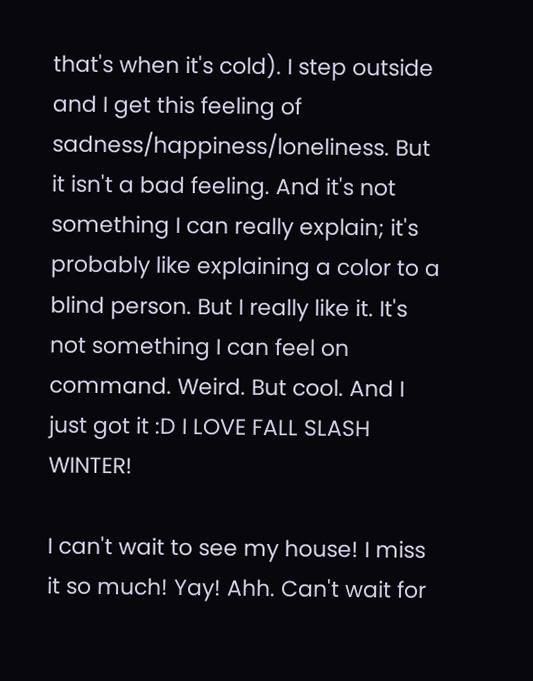that's when it's cold). I step outside and I get this feeling of sadness/happiness/loneliness. But it isn't a bad feeling. And it's not something I can really explain; it's probably like explaining a color to a blind person. But I really like it. It's not something I can feel on command. Weird. But cool. And I just got it :D I LOVE FALL SLASH WINTER!

I can't wait to see my house! I miss it so much! Yay! Ahh. Can't wait for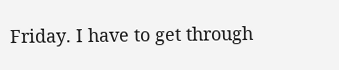Friday. I have to get through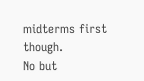midterms first though.
No but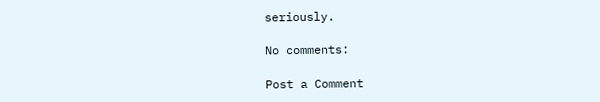seriously.

No comments:

Post a Comment